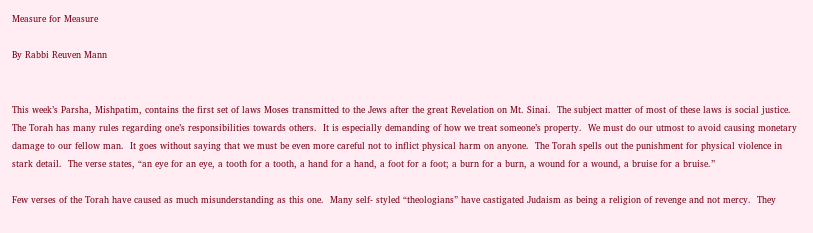Measure for Measure

By Rabbi Reuven Mann


This week’s Parsha, Mishpatim, contains the first set of laws Moses transmitted to the Jews after the great Revelation on Mt. Sinai.  The subject matter of most of these laws is social justice.  The Torah has many rules regarding one’s responsibilities towards others.  It is especially demanding of how we treat someone’s property.  We must do our utmost to avoid causing monetary damage to our fellow man.  It goes without saying that we must be even more careful not to inflict physical harm on anyone.  The Torah spells out the punishment for physical violence in stark detail.  The verse states, “an eye for an eye, a tooth for a tooth, a hand for a hand, a foot for a foot; a burn for a burn, a wound for a wound, a bruise for a bruise.”

Few verses of the Torah have caused as much misunderstanding as this one.  Many self- styled “theologians” have castigated Judaism as being a religion of revenge and not mercy.  They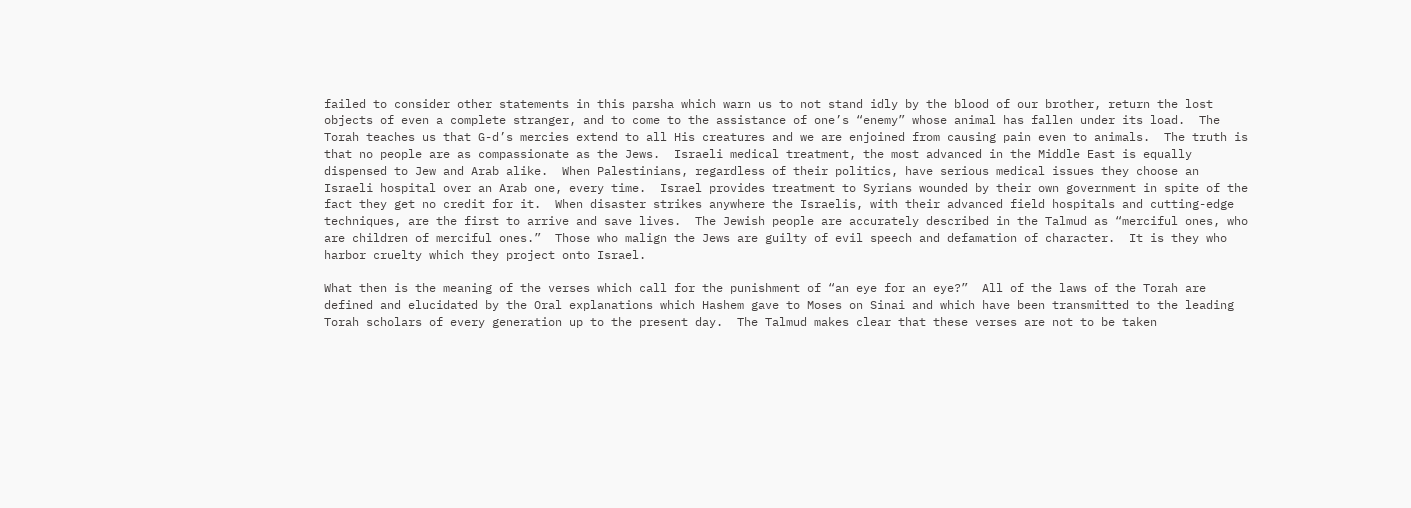failed to consider other statements in this parsha which warn us to not stand idly by the blood of our brother, return the lost objects of even a complete stranger, and to come to the assistance of one’s “enemy” whose animal has fallen under its load.  The Torah teaches us that G-d’s mercies extend to all His creatures and we are enjoined from causing pain even to animals.  The truth is that no people are as compassionate as the Jews.  Israeli medical treatment, the most advanced in the Middle East is equally dispensed to Jew and Arab alike.  When Palestinians, regardless of their politics, have serious medical issues they choose an Israeli hospital over an Arab one, every time.  Israel provides treatment to Syrians wounded by their own government in spite of the fact they get no credit for it.  When disaster strikes anywhere the Israelis, with their advanced field hospitals and cutting-edge techniques, are the first to arrive and save lives.  The Jewish people are accurately described in the Talmud as “merciful ones, who are children of merciful ones.”  Those who malign the Jews are guilty of evil speech and defamation of character.  It is they who harbor cruelty which they project onto Israel.

What then is the meaning of the verses which call for the punishment of “an eye for an eye?”  All of the laws of the Torah are defined and elucidated by the Oral explanations which Hashem gave to Moses on Sinai and which have been transmitted to the leading Torah scholars of every generation up to the present day.  The Talmud makes clear that these verses are not to be taken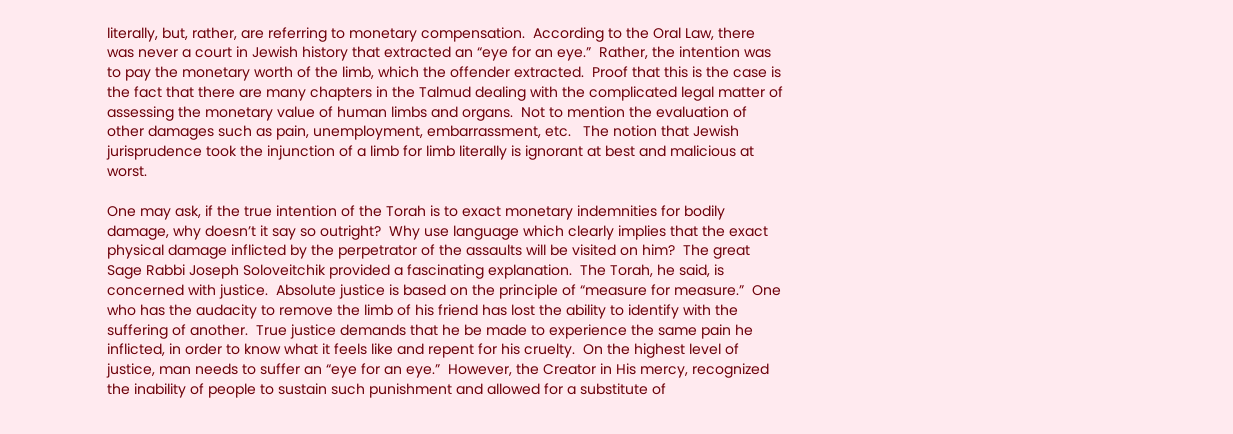literally, but, rather, are referring to monetary compensation.  According to the Oral Law, there was never a court in Jewish history that extracted an “eye for an eye.”  Rather, the intention was to pay the monetary worth of the limb, which the offender extracted.  Proof that this is the case is the fact that there are many chapters in the Talmud dealing with the complicated legal matter of assessing the monetary value of human limbs and organs.  Not to mention the evaluation of other damages such as pain, unemployment, embarrassment, etc.   The notion that Jewish jurisprudence took the injunction of a limb for limb literally is ignorant at best and malicious at worst.

One may ask, if the true intention of the Torah is to exact monetary indemnities for bodily damage, why doesn’t it say so outright?  Why use language which clearly implies that the exact physical damage inflicted by the perpetrator of the assaults will be visited on him?  The great Sage Rabbi Joseph Soloveitchik provided a fascinating explanation.  The Torah, he said, is concerned with justice.  Absolute justice is based on the principle of “measure for measure.”  One who has the audacity to remove the limb of his friend has lost the ability to identify with the suffering of another.  True justice demands that he be made to experience the same pain he inflicted, in order to know what it feels like and repent for his cruelty.  On the highest level of justice, man needs to suffer an “eye for an eye.”  However, the Creator in His mercy, recognized the inability of people to sustain such punishment and allowed for a substitute of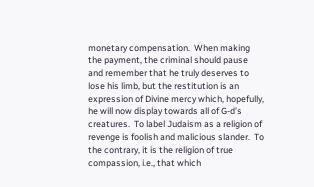monetary compensation.  When making the payment, the criminal should pause and remember that he truly deserves to lose his limb, but the restitution is an expression of Divine mercy which, hopefully, he will now display towards all of G-d’s creatures.  To label Judaism as a religion of revenge is foolish and malicious slander.  To the contrary, it is the religion of true compassion, i.e., that which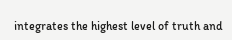integrates the highest level of truth and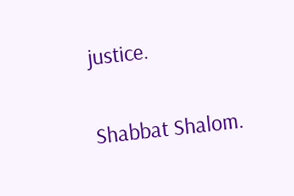justice.

Shabbat Shalom.